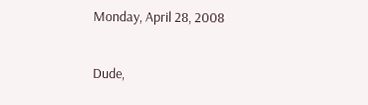Monday, April 28, 2008

Dude,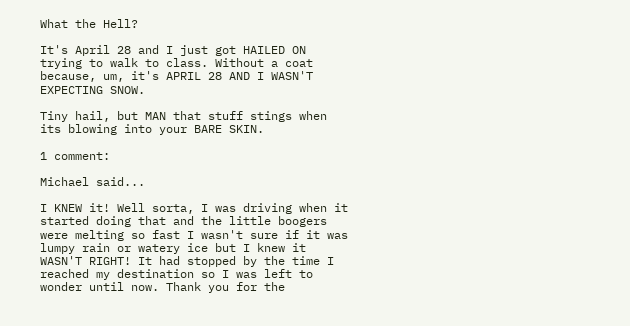What the Hell?

It's April 28 and I just got HAILED ON trying to walk to class. Without a coat because, um, it's APRIL 28 AND I WASN'T EXPECTING SNOW.

Tiny hail, but MAN that stuff stings when its blowing into your BARE SKIN.

1 comment:

Michael said...

I KNEW it! Well sorta, I was driving when it started doing that and the little boogers were melting so fast I wasn't sure if it was lumpy rain or watery ice but I knew it WASN'T RIGHT! It had stopped by the time I reached my destination so I was left to wonder until now. Thank you for the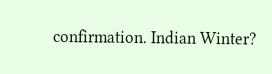confirmation. Indian Winter?